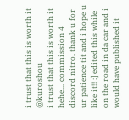i trust that this is worth it @kuroshou
i trust that this is worth it hehe... commission 4 discord nitro. thank u for ur patience tit and i hope u like it!! :] edited this while on the road in da car and i would have published it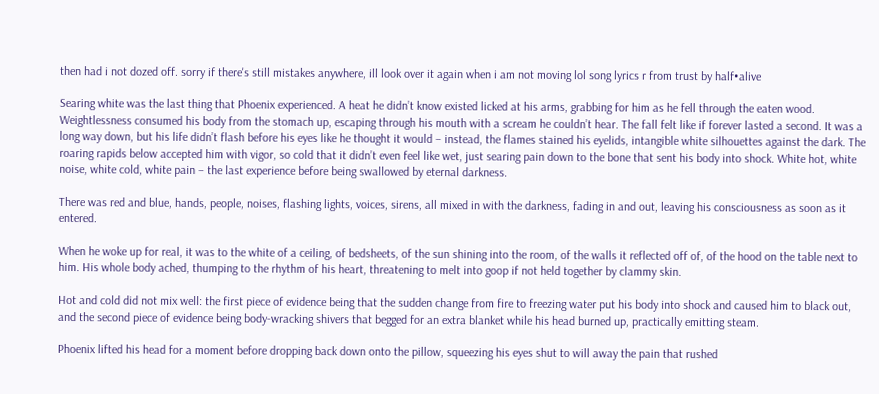then had i not dozed off. sorry if there's still mistakes anywhere, ill look over it again when i am not moving lol song lyrics r from trust by half•alive

Searing white was the last thing that Phoenix experienced. A heat he didn’t know existed licked at his arms, grabbing for him as he fell through the eaten wood. Weightlessness consumed his body from the stomach up, escaping through his mouth with a scream he couldn’t hear. The fall felt like if forever lasted a second. It was a long way down, but his life didn’t flash before his eyes like he thought it would – instead, the flames stained his eyelids, intangible white silhouettes against the dark. The roaring rapids below accepted him with vigor, so cold that it didn’t even feel like wet, just searing pain down to the bone that sent his body into shock. White hot, white noise, white cold, white pain – the last experience before being swallowed by eternal darkness.

There was red and blue, hands, people, noises, flashing lights, voices, sirens, all mixed in with the darkness, fading in and out, leaving his consciousness as soon as it entered.

When he woke up for real, it was to the white of a ceiling, of bedsheets, of the sun shining into the room, of the walls it reflected off of, of the hood on the table next to him. His whole body ached, thumping to the rhythm of his heart, threatening to melt into goop if not held together by clammy skin.

Hot and cold did not mix well: the first piece of evidence being that the sudden change from fire to freezing water put his body into shock and caused him to black out, and the second piece of evidence being body-wracking shivers that begged for an extra blanket while his head burned up, practically emitting steam.

Phoenix lifted his head for a moment before dropping back down onto the pillow, squeezing his eyes shut to will away the pain that rushed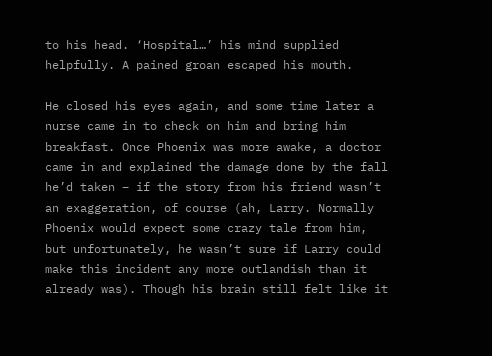to his head. ‘Hospital…’ his mind supplied helpfully. A pained groan escaped his mouth.

He closed his eyes again, and some time later a nurse came in to check on him and bring him breakfast. Once Phoenix was more awake, a doctor came in and explained the damage done by the fall he’d taken – if the story from his friend wasn’t an exaggeration, of course (ah, Larry. Normally Phoenix would expect some crazy tale from him, but unfortunately, he wasn’t sure if Larry could make this incident any more outlandish than it already was). Though his brain still felt like it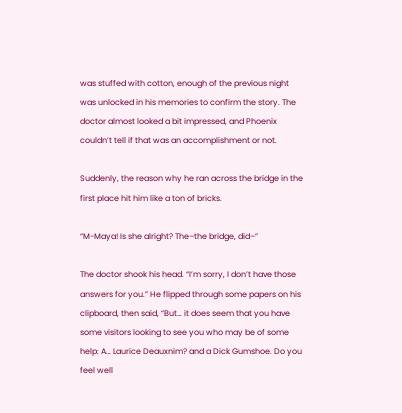was stuffed with cotton, enough of the previous night was unlocked in his memories to confirm the story. The doctor almost looked a bit impressed, and Phoenix couldn’t tell if that was an accomplishment or not.

Suddenly, the reason why he ran across the bridge in the first place hit him like a ton of bricks.

“M-Maya! Is she alright? The–the bridge, did–”

The doctor shook his head. “I’m sorry, I don’t have those answers for you.” He flipped through some papers on his clipboard, then said, “But… it does seem that you have some visitors looking to see you who may be of some help: A… Laurice Deauxnim? and a Dick Gumshoe. Do you feel well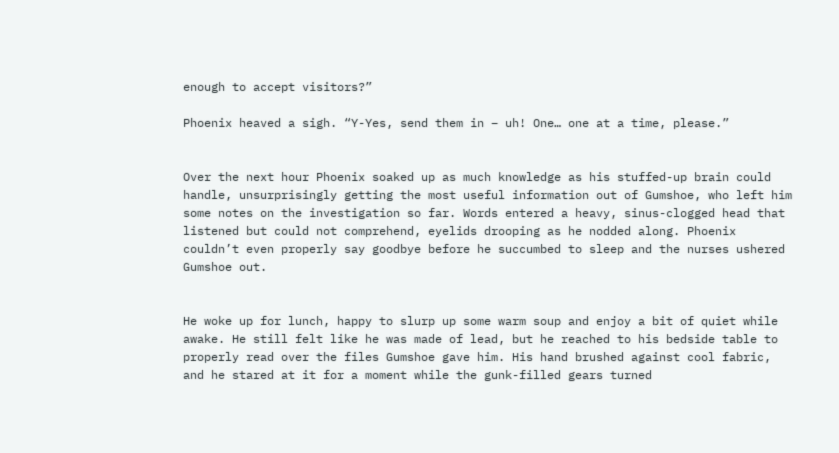enough to accept visitors?”

Phoenix heaved a sigh. “Y-Yes, send them in – uh! One… one at a time, please.”


Over the next hour Phoenix soaked up as much knowledge as his stuffed-up brain could handle, unsurprisingly getting the most useful information out of Gumshoe, who left him some notes on the investigation so far. Words entered a heavy, sinus-clogged head that listened but could not comprehend, eyelids drooping as he nodded along. Phoenix couldn’t even properly say goodbye before he succumbed to sleep and the nurses ushered Gumshoe out.


He woke up for lunch, happy to slurp up some warm soup and enjoy a bit of quiet while awake. He still felt like he was made of lead, but he reached to his bedside table to properly read over the files Gumshoe gave him. His hand brushed against cool fabric, and he stared at it for a moment while the gunk-filled gears turned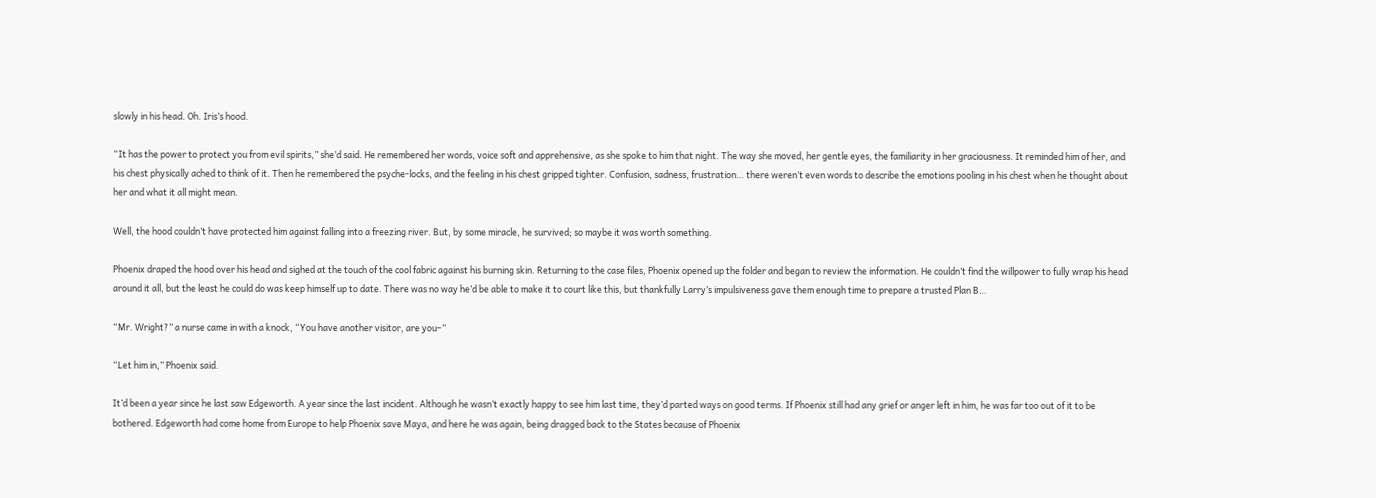slowly in his head. Oh. Iris’s hood.

“It has the power to protect you from evil spirits,” she’d said. He remembered her words, voice soft and apprehensive, as she spoke to him that night. The way she moved, her gentle eyes, the familiarity in her graciousness. It reminded him of her, and his chest physically ached to think of it. Then he remembered the psyche-locks, and the feeling in his chest gripped tighter. Confusion, sadness, frustration… there weren’t even words to describe the emotions pooling in his chest when he thought about her and what it all might mean.

Well, the hood couldn’t have protected him against falling into a freezing river. But, by some miracle, he survived; so maybe it was worth something.

Phoenix draped the hood over his head and sighed at the touch of the cool fabric against his burning skin. Returning to the case files, Phoenix opened up the folder and began to review the information. He couldn’t find the willpower to fully wrap his head around it all, but the least he could do was keep himself up to date. There was no way he’d be able to make it to court like this, but thankfully Larry’s impulsiveness gave them enough time to prepare a trusted Plan B…

“Mr. Wright?” a nurse came in with a knock, “You have another visitor, are you–”

“Let him in,” Phoenix said.

It’d been a year since he last saw Edgeworth. A year since the last incident. Although he wasn’t exactly happy to see him last time, they’d parted ways on good terms. If Phoenix still had any grief or anger left in him, he was far too out of it to be bothered. Edgeworth had come home from Europe to help Phoenix save Maya, and here he was again, being dragged back to the States because of Phoenix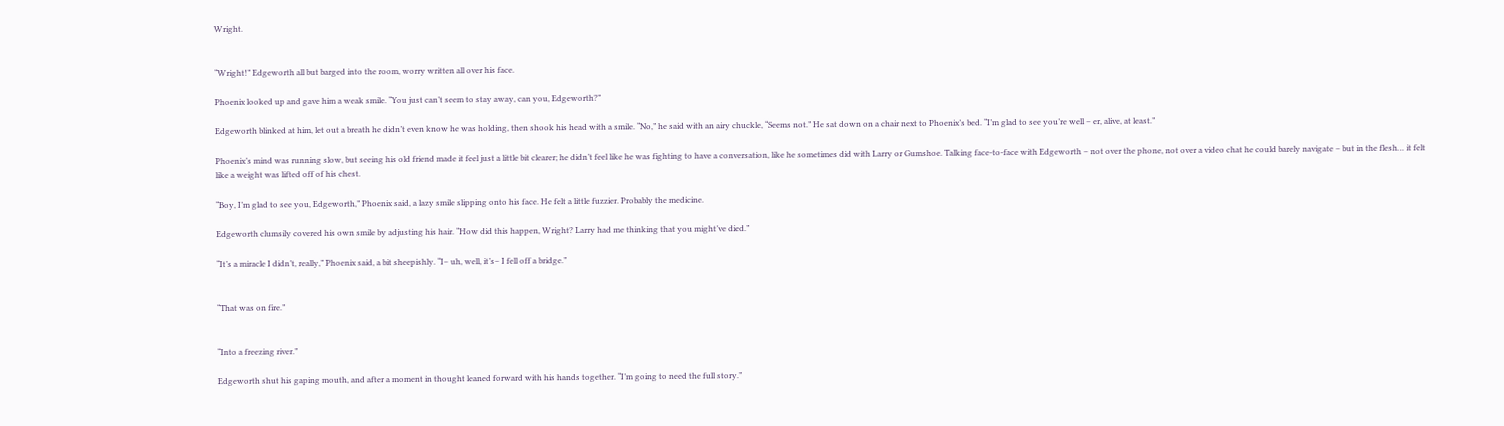Wright.


“Wright!” Edgeworth all but barged into the room, worry written all over his face.

Phoenix looked up and gave him a weak smile. “You just can’t seem to stay away, can you, Edgeworth?”

Edgeworth blinked at him, let out a breath he didn’t even know he was holding, then shook his head with a smile. “No,” he said with an airy chuckle, “Seems not.” He sat down on a chair next to Phoenix’s bed. “I’m glad to see you’re well – er, alive, at least.”

Phoenix’s mind was running slow, but seeing his old friend made it feel just a little bit clearer; he didn’t feel like he was fighting to have a conversation, like he sometimes did with Larry or Gumshoe. Talking face-to-face with Edgeworth – not over the phone, not over a video chat he could barely navigate – but in the flesh… it felt like a weight was lifted off of his chest.

“Boy, I’m glad to see you, Edgeworth,” Phoenix said, a lazy smile slipping onto his face. He felt a little fuzzier. Probably the medicine.

Edgeworth clumsily covered his own smile by adjusting his hair. “How did this happen, Wright? Larry had me thinking that you might’ve died.”

“It’s a miracle I didn’t, really,” Phoenix said, a bit sheepishly. “I– uh, well, it’s– I fell off a bridge.”


“That was on fire.”


“Into a freezing river.”

Edgeworth shut his gaping mouth, and after a moment in thought leaned forward with his hands together. “I’m going to need the full story.”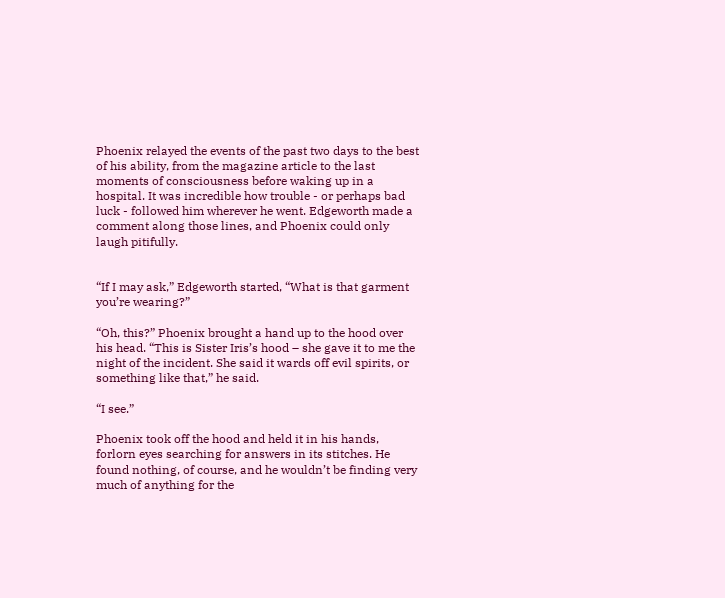Phoenix relayed the events of the past two days to the best of his ability, from the magazine article to the last moments of consciousness before waking up in a hospital. It was incredible how trouble - or perhaps bad luck - followed him wherever he went. Edgeworth made a comment along those lines, and Phoenix could only laugh pitifully.


“If I may ask,” Edgeworth started, “What is that garment you’re wearing?”

“Oh, this?” Phoenix brought a hand up to the hood over his head. “This is Sister Iris’s hood – she gave it to me the night of the incident. She said it wards off evil spirits, or something like that,” he said.

“I see.”

Phoenix took off the hood and held it in his hands, forlorn eyes searching for answers in its stitches. He found nothing, of course, and he wouldn’t be finding very much of anything for the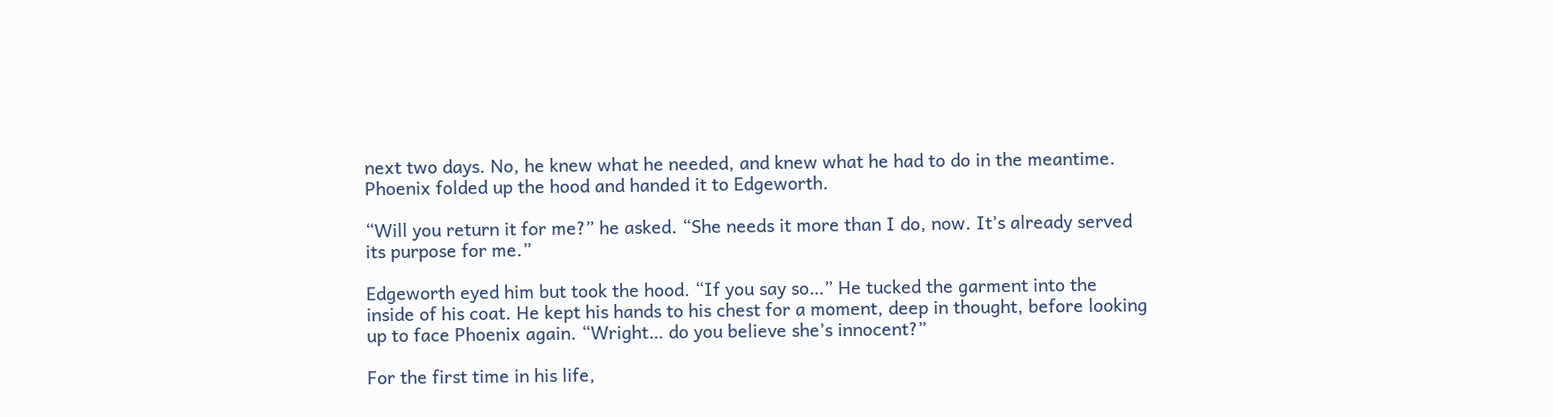next two days. No, he knew what he needed, and knew what he had to do in the meantime. Phoenix folded up the hood and handed it to Edgeworth.

“Will you return it for me?” he asked. “She needs it more than I do, now. It’s already served its purpose for me.”

Edgeworth eyed him but took the hood. “If you say so…” He tucked the garment into the inside of his coat. He kept his hands to his chest for a moment, deep in thought, before looking up to face Phoenix again. “Wright… do you believe she’s innocent?”

For the first time in his life,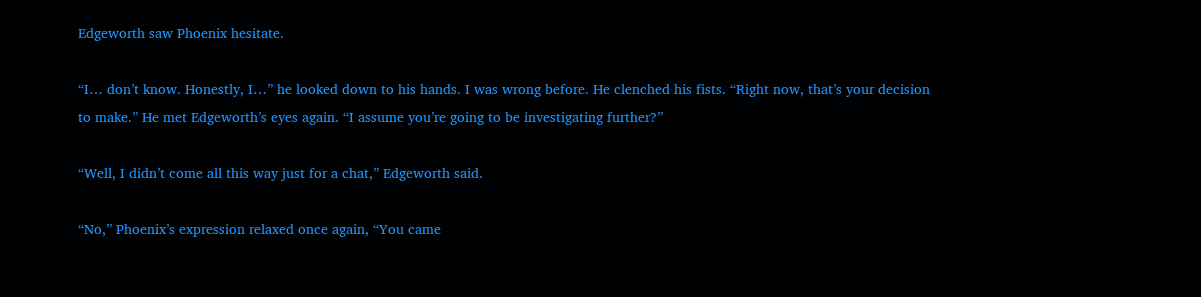Edgeworth saw Phoenix hesitate.

“I… don’t know. Honestly, I…” he looked down to his hands. I was wrong before. He clenched his fists. “Right now, that’s your decision to make.” He met Edgeworth’s eyes again. “I assume you’re going to be investigating further?”

“Well, I didn’t come all this way just for a chat,” Edgeworth said.

“No,” Phoenix’s expression relaxed once again, “You came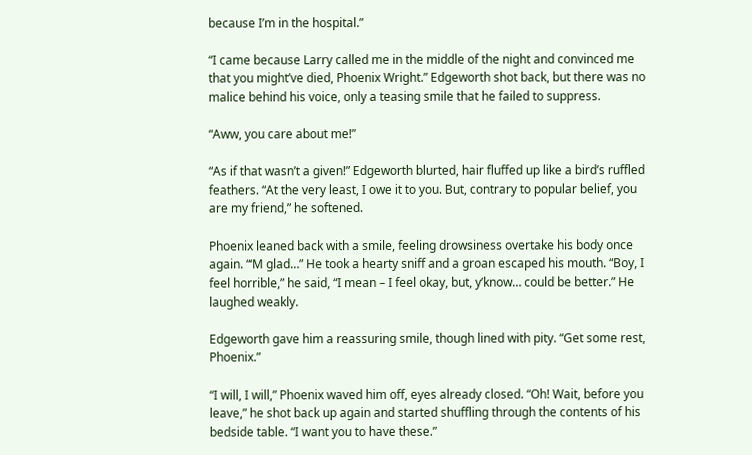because I’m in the hospital.”

“I came because Larry called me in the middle of the night and convinced me that you might’ve died, Phoenix Wright.” Edgeworth shot back, but there was no malice behind his voice, only a teasing smile that he failed to suppress.

“Aww, you care about me!”

“As if that wasn’t a given!” Edgeworth blurted, hair fluffed up like a bird’s ruffled feathers. “At the very least, I owe it to you. But, contrary to popular belief, you are my friend,” he softened.

Phoenix leaned back with a smile, feeling drowsiness overtake his body once again. “‘M glad…” He took a hearty sniff and a groan escaped his mouth. “Boy, I feel horrible,” he said, “I mean – I feel okay, but, y’know… could be better.” He laughed weakly.

Edgeworth gave him a reassuring smile, though lined with pity. “Get some rest, Phoenix.”

“I will, I will,” Phoenix waved him off, eyes already closed. “Oh! Wait, before you leave,” he shot back up again and started shuffling through the contents of his bedside table. “I want you to have these.”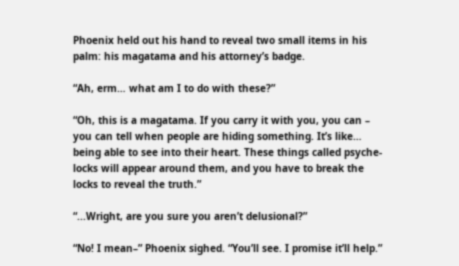Phoenix held out his hand to reveal two small items in his palm: his magatama and his attorney’s badge.

“Ah, erm… what am I to do with these?”

“Oh, this is a magatama. If you carry it with you, you can – you can tell when people are hiding something. It’s like… being able to see into their heart. These things called psyche-locks will appear around them, and you have to break the locks to reveal the truth.”

“...Wright, are you sure you aren’t delusional?”

“No! I mean–” Phoenix sighed. “You’ll see. I promise it’ll help.”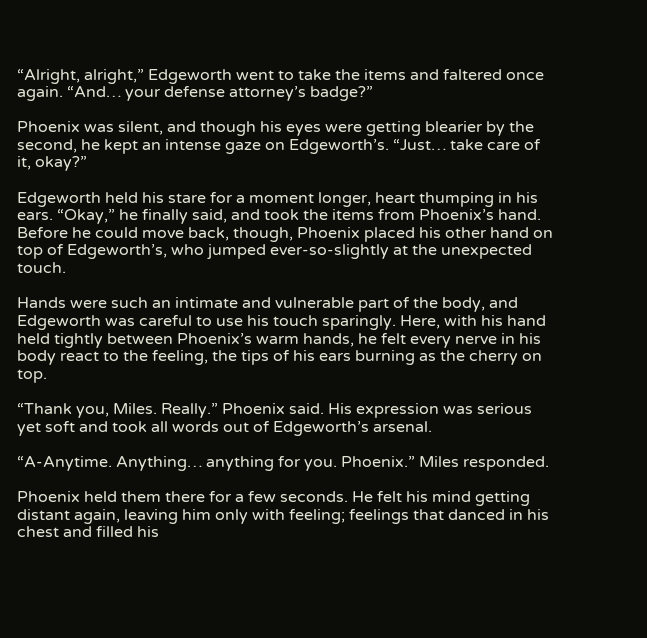“Alright, alright,” Edgeworth went to take the items and faltered once again. “And… your defense attorney’s badge?”

Phoenix was silent, and though his eyes were getting blearier by the second, he kept an intense gaze on Edgeworth’s. “Just… take care of it, okay?”

Edgeworth held his stare for a moment longer, heart thumping in his ears. “Okay,” he finally said, and took the items from Phoenix’s hand. Before he could move back, though, Phoenix placed his other hand on top of Edgeworth’s, who jumped ever-so-slightly at the unexpected touch.

Hands were such an intimate and vulnerable part of the body, and Edgeworth was careful to use his touch sparingly. Here, with his hand held tightly between Phoenix’s warm hands, he felt every nerve in his body react to the feeling, the tips of his ears burning as the cherry on top.

“Thank you, Miles. Really.” Phoenix said. His expression was serious yet soft and took all words out of Edgeworth’s arsenal.

“A-Anytime. Anything… anything for you. Phoenix.” Miles responded.

Phoenix held them there for a few seconds. He felt his mind getting distant again, leaving him only with feeling; feelings that danced in his chest and filled his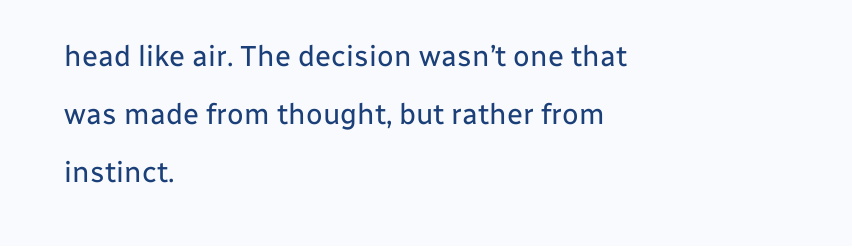head like air. The decision wasn’t one that was made from thought, but rather from instinct.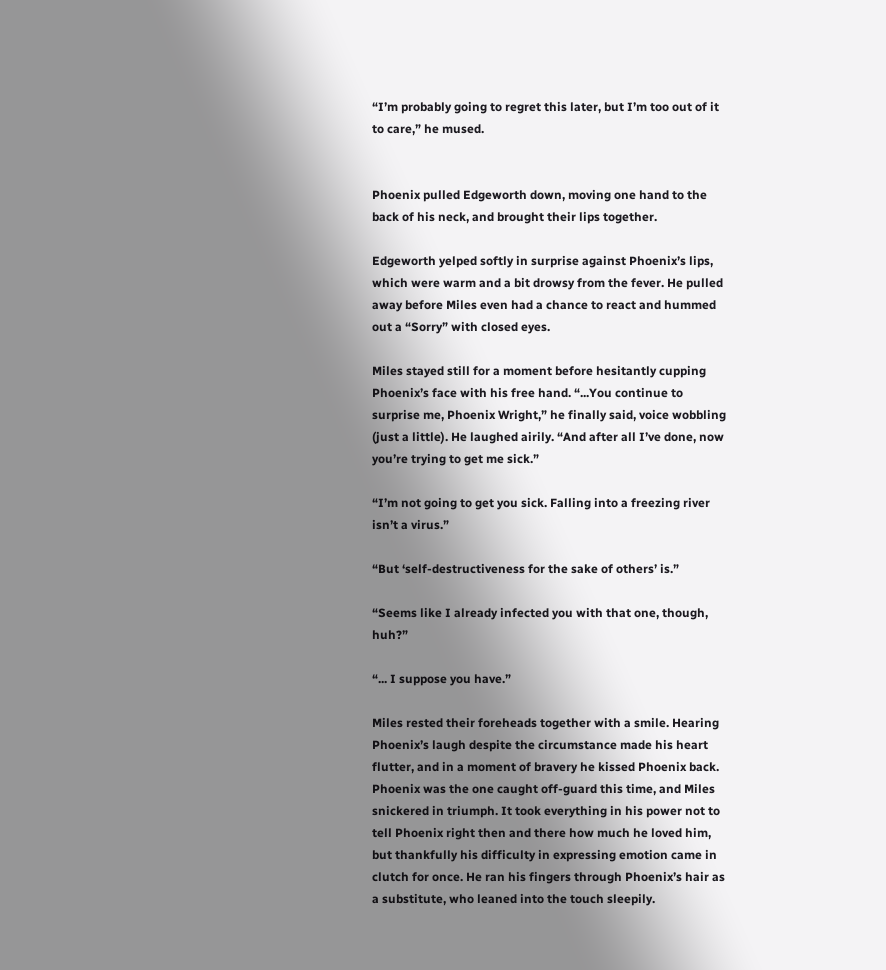“I’m probably going to regret this later, but I’m too out of it to care,” he mused.


Phoenix pulled Edgeworth down, moving one hand to the back of his neck, and brought their lips together.

Edgeworth yelped softly in surprise against Phoenix’s lips, which were warm and a bit drowsy from the fever. He pulled away before Miles even had a chance to react and hummed out a “Sorry” with closed eyes.

Miles stayed still for a moment before hesitantly cupping Phoenix’s face with his free hand. “...You continue to surprise me, Phoenix Wright,” he finally said, voice wobbling (just a little). He laughed airily. “And after all I’ve done, now you’re trying to get me sick.”

“I’m not going to get you sick. Falling into a freezing river isn’t a virus.”

“But ‘self-destructiveness for the sake of others’ is.”

“Seems like I already infected you with that one, though, huh?”

“... I suppose you have.”

Miles rested their foreheads together with a smile. Hearing Phoenix’s laugh despite the circumstance made his heart flutter, and in a moment of bravery he kissed Phoenix back. Phoenix was the one caught off-guard this time, and Miles snickered in triumph. It took everything in his power not to tell Phoenix right then and there how much he loved him, but thankfully his difficulty in expressing emotion came in clutch for once. He ran his fingers through Phoenix’s hair as a substitute, who leaned into the touch sleepily.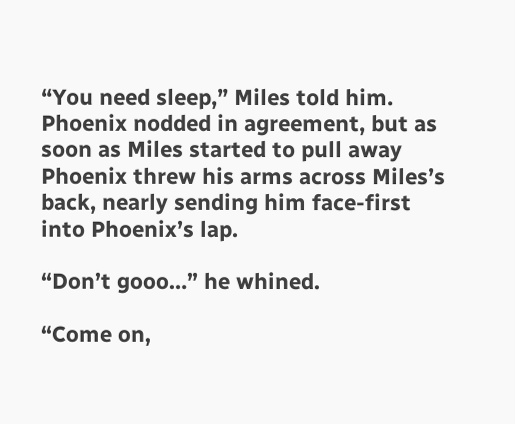“You need sleep,” Miles told him. Phoenix nodded in agreement, but as soon as Miles started to pull away Phoenix threw his arms across Miles’s back, nearly sending him face-first into Phoenix’s lap.

“Don’t gooo…” he whined.

“Come on,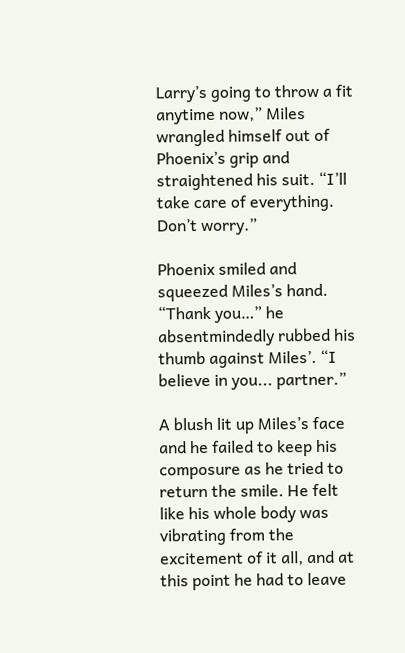Larry’s going to throw a fit anytime now,” Miles wrangled himself out of Phoenix’s grip and straightened his suit. “I’ll take care of everything. Don’t worry.”

Phoenix smiled and squeezed Miles’s hand. “Thank you…” he absentmindedly rubbed his thumb against Miles’. “I believe in you... partner.”

A blush lit up Miles’s face and he failed to keep his composure as he tried to return the smile. He felt like his whole body was vibrating from the excitement of it all, and at this point he had to leave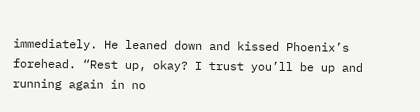immediately. He leaned down and kissed Phoenix’s forehead. “Rest up, okay? I trust you’ll be up and running again in no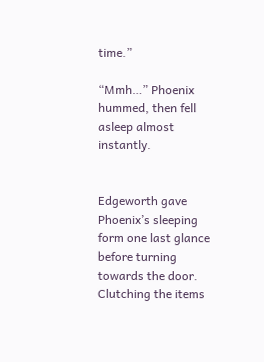time.”

“Mmh…” Phoenix hummed, then fell asleep almost instantly.


Edgeworth gave Phoenix’s sleeping form one last glance before turning towards the door. Clutching the items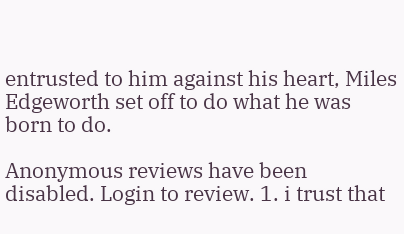entrusted to him against his heart, Miles Edgeworth set off to do what he was born to do.

Anonymous reviews have been disabled. Login to review. 1. i trust that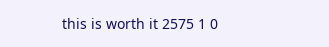this is worth it 2575 1 0